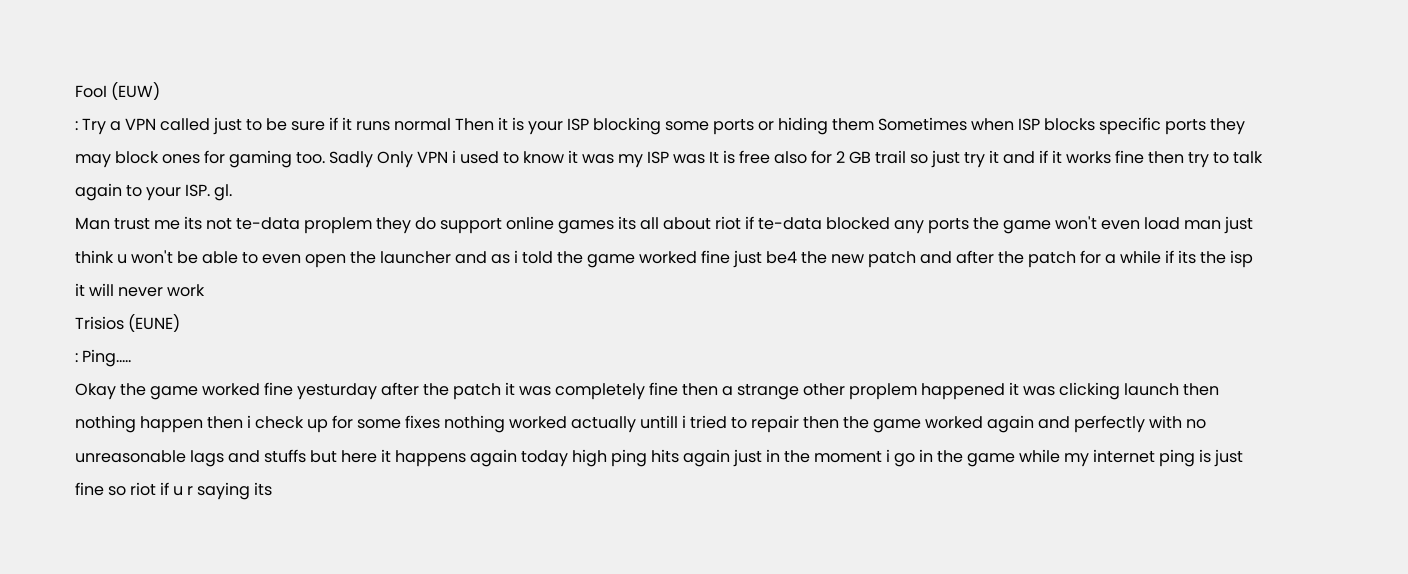FooI (EUW)
: Try a VPN called just to be sure if it runs normal Then it is your ISP blocking some ports or hiding them Sometimes when ISP blocks specific ports they may block ones for gaming too. Sadly Only VPN i used to know it was my ISP was It is free also for 2 GB trail so just try it and if it works fine then try to talk again to your ISP. gl.
Man trust me its not te-data proplem they do support online games its all about riot if te-data blocked any ports the game won't even load man just think u won't be able to even open the launcher and as i told the game worked fine just be4 the new patch and after the patch for a while if its the isp it will never work
Trisios (EUNE)
: Ping.....
Okay the game worked fine yesturday after the patch it was completely fine then a strange other proplem happened it was clicking launch then nothing happen then i check up for some fixes nothing worked actually untill i tried to repair then the game worked again and perfectly with no unreasonable lags and stuffs but here it happens again today high ping hits again just in the moment i go in the game while my internet ping is just fine so riot if u r saying its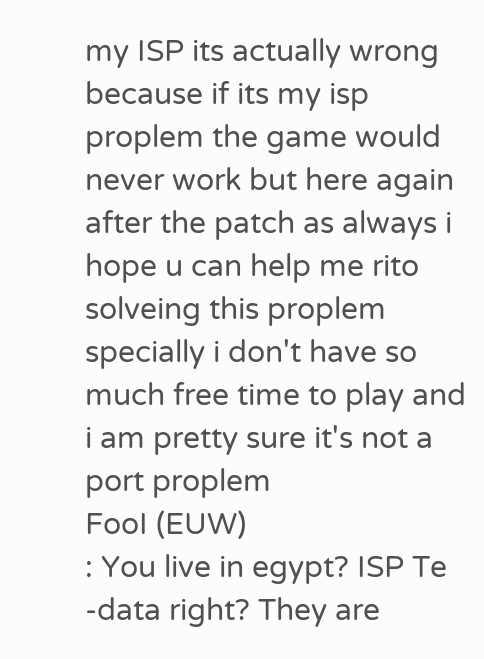my ISP its actually wrong because if its my isp proplem the game would never work but here again after the patch as always i hope u can help me rito solveing this proplem specially i don't have so much free time to play and i am pretty sure it's not a port proplem
FooI (EUW)
: You live in egypt? ISP Te -data right? They are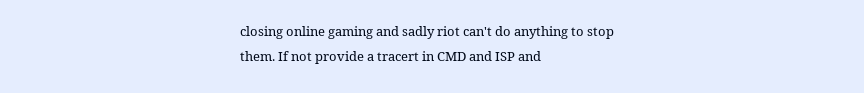closing online gaming and sadly riot can't do anything to stop them. If not provide a tracert in CMD and ISP and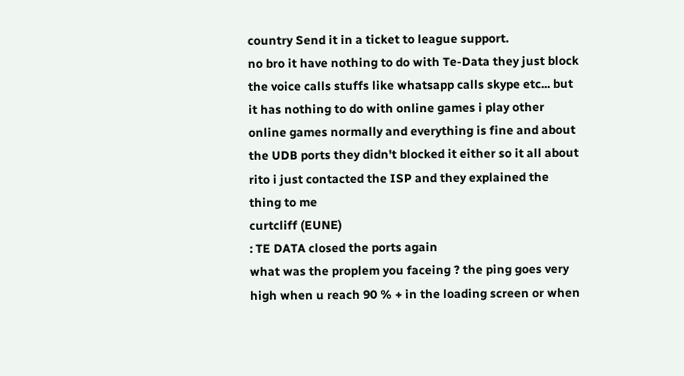country Send it in a ticket to league support.
no bro it have nothing to do with Te-Data they just block the voice calls stuffs like whatsapp calls skype etc... but it has nothing to do with online games i play other online games normally and everything is fine and about the UDB ports they didn't blocked it either so it all about rito i just contacted the ISP and they explained the thing to me
curtcliff (EUNE)
: TE DATA closed the ports again
what was the proplem you faceing ? the ping goes very high when u reach 90 % + in the loading screen or when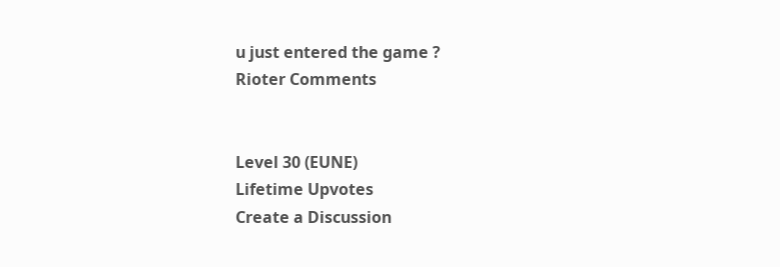u just entered the game ?
Rioter Comments


Level 30 (EUNE)
Lifetime Upvotes
Create a Discussion